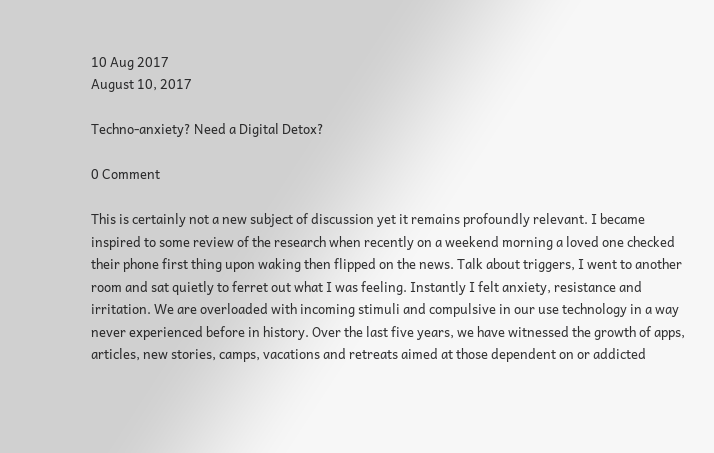10 Aug 2017
August 10, 2017

Techno-anxiety? Need a Digital Detox?

0 Comment

This is certainly not a new subject of discussion yet it remains profoundly relevant. I became inspired to some review of the research when recently on a weekend morning a loved one checked their phone first thing upon waking then flipped on the news. Talk about triggers, I went to another room and sat quietly to ferret out what I was feeling. Instantly I felt anxiety, resistance and irritation. We are overloaded with incoming stimuli and compulsive in our use technology in a way never experienced before in history. Over the last five years, we have witnessed the growth of apps, articles, new stories, camps, vacations and retreats aimed at those dependent on or addicted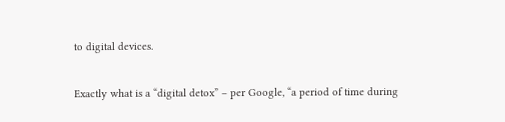to digital devices.

Exactly what is a “digital detox” – per Google, “a period of time during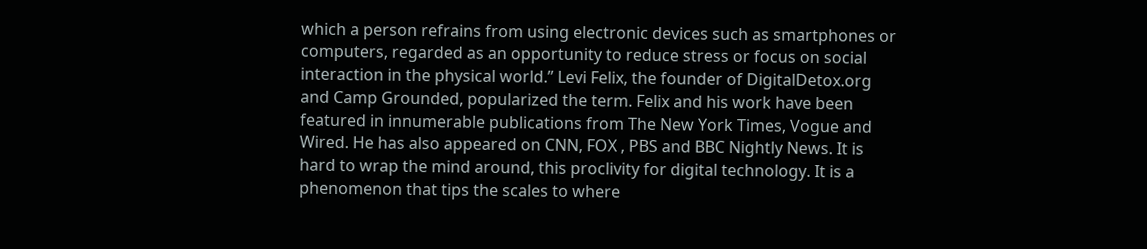which a person refrains from using electronic devices such as smartphones or computers, regarded as an opportunity to reduce stress or focus on social interaction in the physical world.” Levi Felix, the founder of DigitalDetox.org and Camp Grounded, popularized the term. Felix and his work have been featured in innumerable publications from The New York Times, Vogue and Wired. He has also appeared on CNN, FOX , PBS and BBC Nightly News. It is hard to wrap the mind around, this proclivity for digital technology. It is a phenomenon that tips the scales to where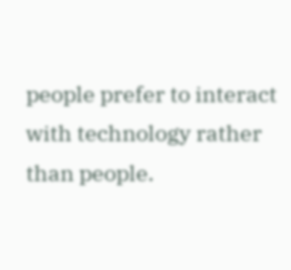people prefer to interact with technology rather than people.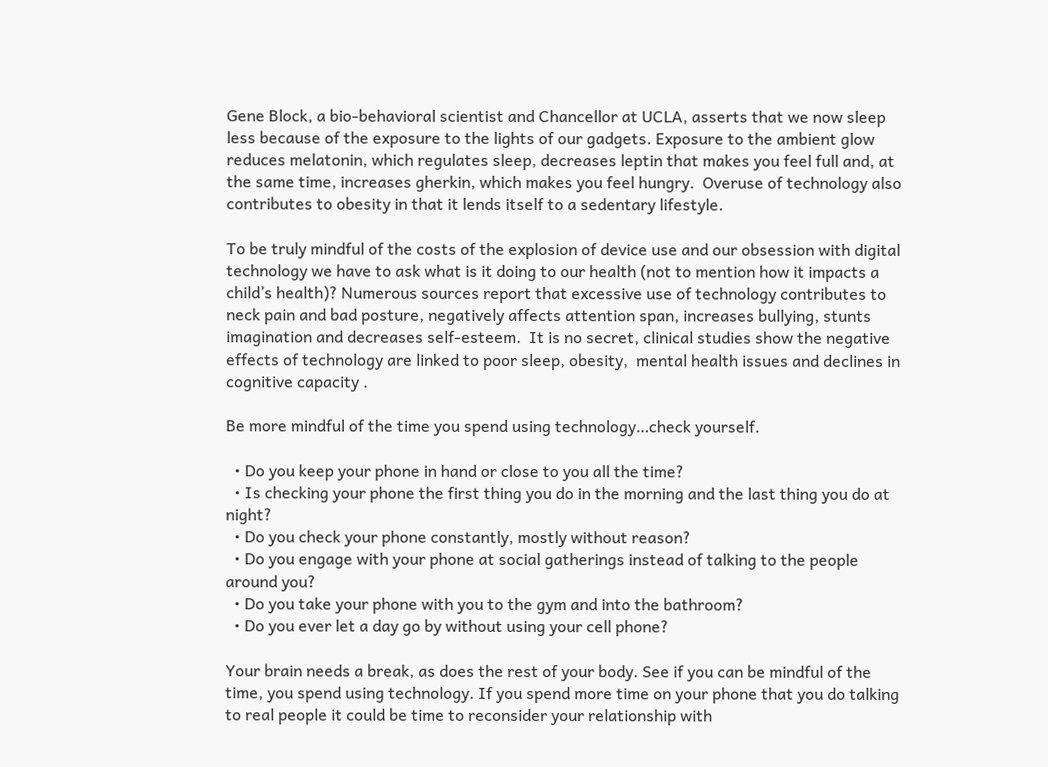Gene Block, a bio-behavioral scientist and Chancellor at UCLA, asserts that we now sleep less because of the exposure to the lights of our gadgets. Exposure to the ambient glow reduces melatonin, which regulates sleep, decreases leptin that makes you feel full and, at the same time, increases gherkin, which makes you feel hungry.  Overuse of technology also contributes to obesity in that it lends itself to a sedentary lifestyle.

To be truly mindful of the costs of the explosion of device use and our obsession with digital technology we have to ask what is it doing to our health (not to mention how it impacts a child’s health)? Numerous sources report that excessive use of technology contributes to neck pain and bad posture, negatively affects attention span, increases bullying, stunts imagination and decreases self-esteem.  It is no secret, clinical studies show the negative effects of technology are linked to poor sleep, obesity,  mental health issues and declines in cognitive capacity .

Be more mindful of the time you spend using technology…check yourself.

  • Do you keep your phone in hand or close to you all the time?
  • Is checking your phone the first thing you do in the morning and the last thing you do at night?
  • Do you check your phone constantly, mostly without reason?
  • Do you engage with your phone at social gatherings instead of talking to the people around you?
  • Do you take your phone with you to the gym and into the bathroom?
  • Do you ever let a day go by without using your cell phone?

Your brain needs a break, as does the rest of your body. See if you can be mindful of the time, you spend using technology. If you spend more time on your phone that you do talking to real people it could be time to reconsider your relationship with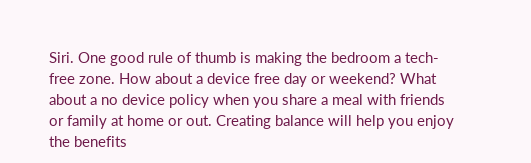Siri. One good rule of thumb is making the bedroom a tech-free zone. How about a device free day or weekend? What about a no device policy when you share a meal with friends or family at home or out. Creating balance will help you enjoy the benefits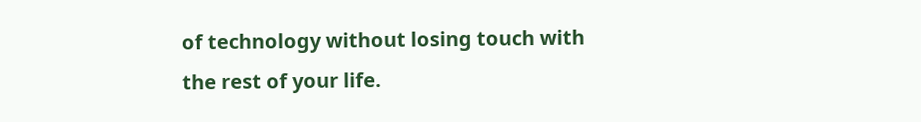of technology without losing touch with the rest of your life.